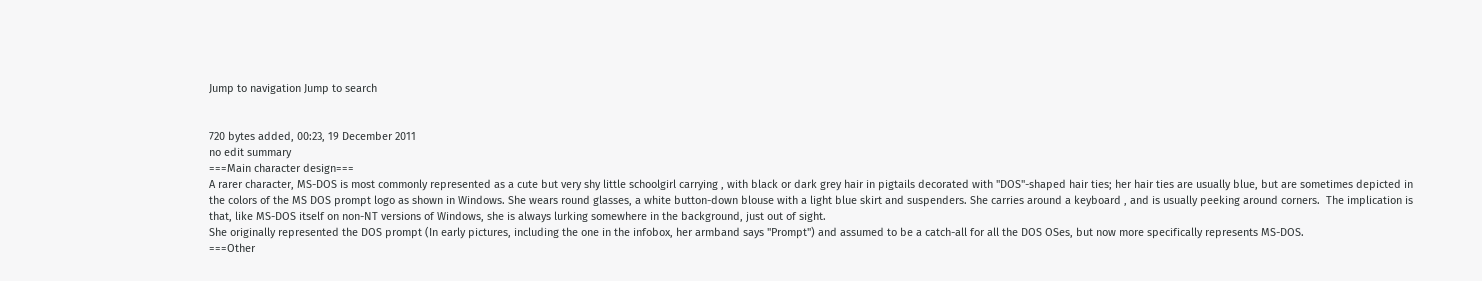Jump to navigation Jump to search


720 bytes added, 00:23, 19 December 2011
no edit summary
===Main character design===
A rarer character, MS-DOS is most commonly represented as a cute but very shy little schoolgirl carrying , with black or dark grey hair in pigtails decorated with "DOS"-shaped hair ties; her hair ties are usually blue, but are sometimes depicted in the colors of the MS DOS prompt logo as shown in Windows. She wears round glasses, a white button-down blouse with a light blue skirt and suspenders. She carries around a keyboard , and is usually peeking around corners.  The implication is that, like MS-DOS itself on non-NT versions of Windows, she is always lurking somewhere in the background, just out of sight.
She originally represented the DOS prompt (In early pictures, including the one in the infobox, her armband says "Prompt") and assumed to be a catch-all for all the DOS OSes, but now more specifically represents MS-DOS.
===Other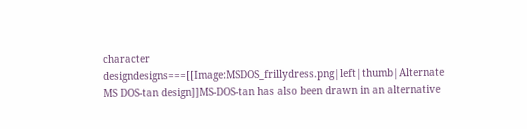character designdesigns===[[Image:MSDOS_frillydress.png|left|thumb|Alternate MS DOS-tan design]]MS-DOS-tan has also been drawn in an alternative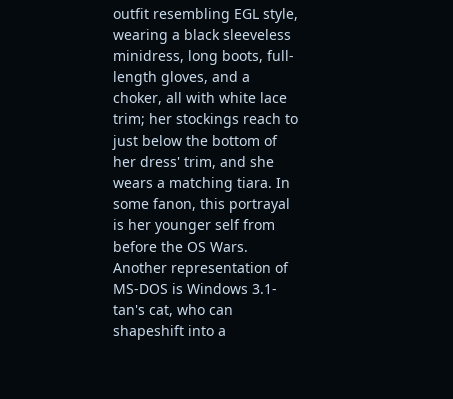outfit resembling EGL style, wearing a black sleeveless minidress, long boots, full-length gloves, and a choker, all with white lace trim; her stockings reach to just below the bottom of her dress' trim, and she wears a matching tiara. In some fanon, this portrayal is her younger self from before the OS Wars. Another representation of MS-DOS is Windows 3.1-tan's cat, who can shapeshift into a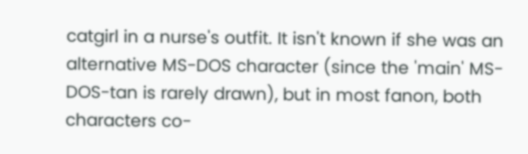catgirl in a nurse's outfit. It isn't known if she was an alternative MS-DOS character (since the 'main' MS-DOS-tan is rarely drawn), but in most fanon, both characters co-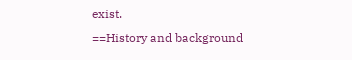exist.
==History and background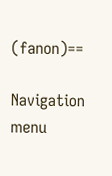(fanon)==

Navigation menu